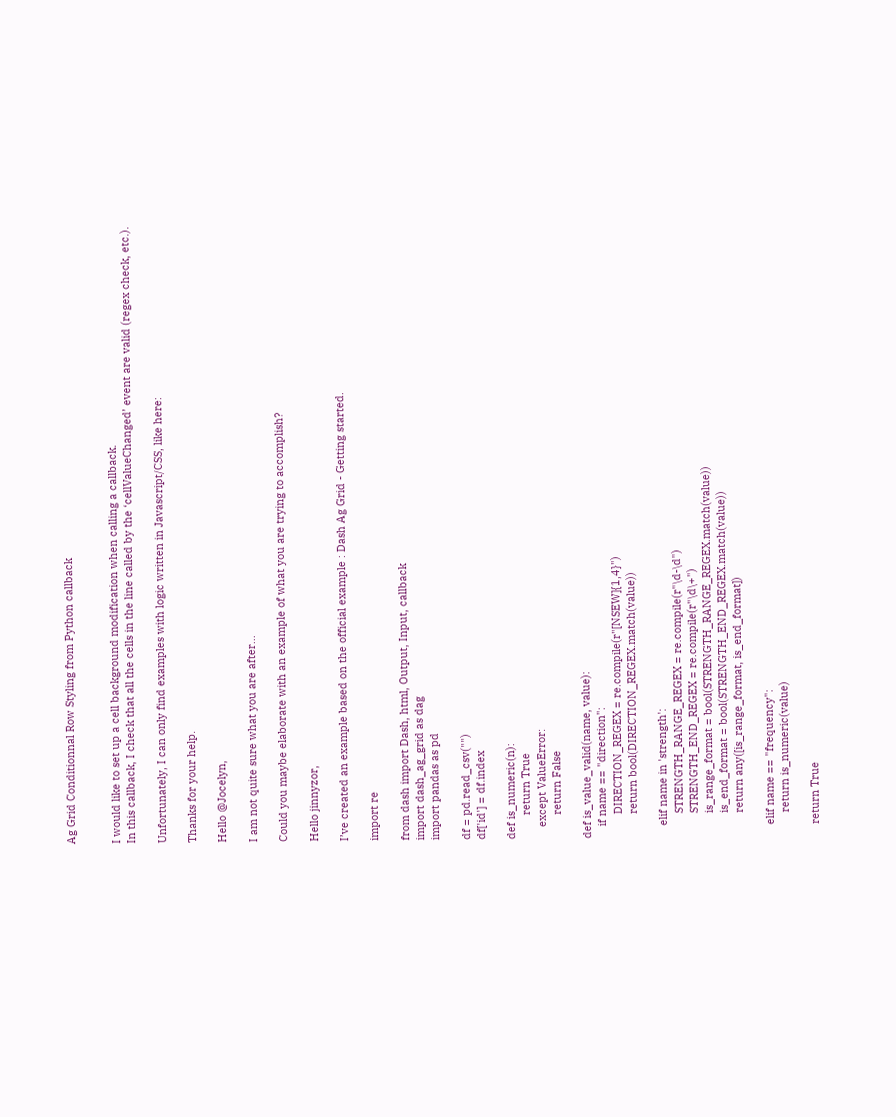Ag Grid Conditionnal Row Styling from Python callback


I would like to set up a cell background modification when calling a callback.
In this callback, I check that all the cells in the line called by the ‘cellValueChanged’ event are valid (regex check, etc.).

Unfortunately, I can only find examples with logic written in Javascript/CSS, like here:

Thanks for your help.

Hello @Jocelyn,

I am not quite sure what you are after…

Could you maybe elaborate with an example of what you are trying to accomplish?

Hello jinnyzor,

I’ve created an example based on the official example : Dash Ag Grid - Getting started.

import re

from dash import Dash, html, Output, Input, callback
import dash_ag_grid as dag
import pandas as pd

df = pd.read_csv("")
df['id'] = df.index

def is_numeric(n):
        return True
    except ValueError:
        return False

def is_value_valid(name, value):
    if name == "direction":
        DIRECTION_REGEX = re.compile(r"[NSEW]{1,4}")
        return bool(DIRECTION_REGEX.match(value))

    elif name in 'strength':
        STRENGTH_RANGE_REGEX = re.compile(r"\d-\d")
        STRENGTH_END_REGEX = re.compile(r"\d\+")
        is_range_format = bool(STRENGTH_RANGE_REGEX.match(value))
        is_end_format = bool(STRENGTH_END_REGEX.match(value))
        return any([is_range_format, is_end_format])

    elif name == "frequency":
        return is_numeric(value)

    return True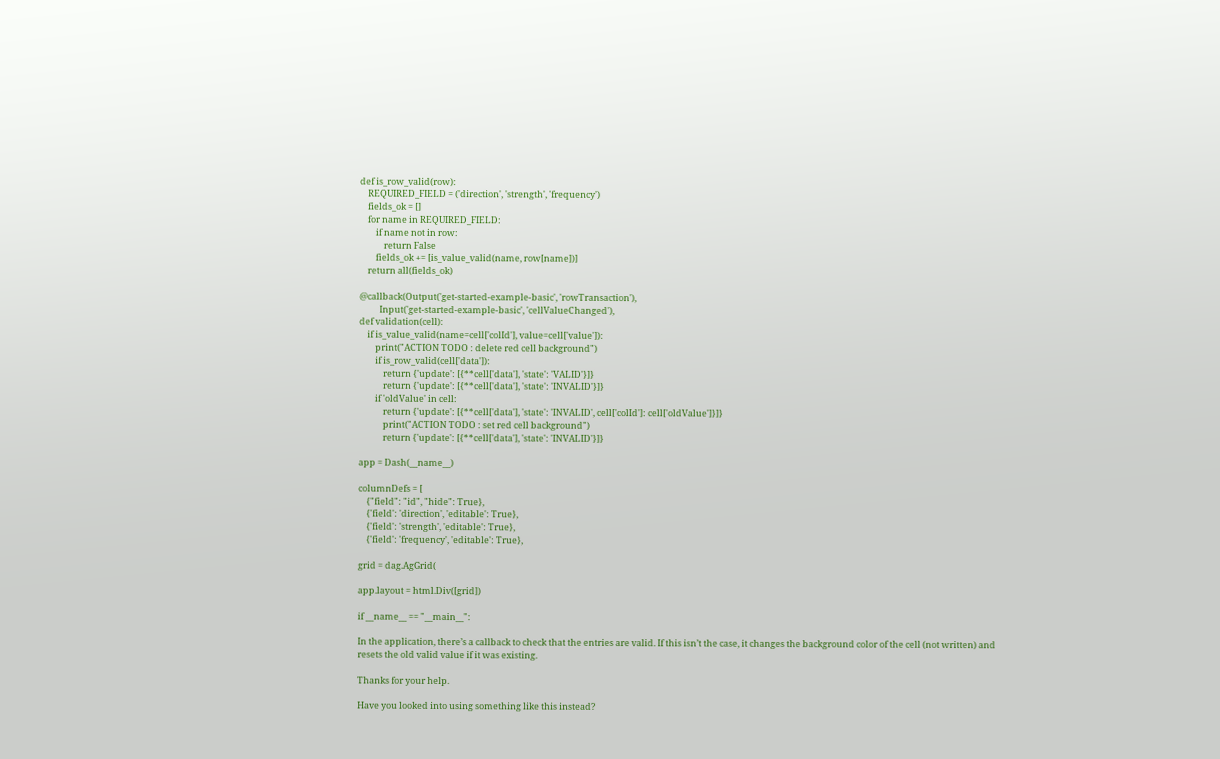def is_row_valid(row):
    REQUIRED_FIELD = ('direction', 'strength', 'frequency')
    fields_ok = []
    for name in REQUIRED_FIELD:
        if name not in row:
            return False
        fields_ok += [is_value_valid(name, row[name])]
    return all(fields_ok)

@callback(Output('get-started-example-basic', 'rowTransaction'),
          Input('get-started-example-basic', 'cellValueChanged'),
def validation(cell):
    if is_value_valid(name=cell['colId'], value=cell['value']):
        print("ACTION TODO : delete red cell background")
        if is_row_valid(cell['data']):
            return {'update': [{**cell['data'], 'state': 'VALID'}]}
            return {'update': [{**cell['data'], 'state': 'INVALID'}]}
        if 'oldValue' in cell:
            return {'update': [{**cell['data'], 'state': 'INVALID', cell['colId']: cell['oldValue']}]}
            print("ACTION TODO : set red cell background")
            return {'update': [{**cell['data'], 'state': 'INVALID'}]}

app = Dash(__name__)

columnDefs = [
    {"field": "id", "hide": True},
    {'field': 'direction', 'editable': True},
    {'field': 'strength', 'editable': True},
    {'field': 'frequency', 'editable': True},

grid = dag.AgGrid(

app.layout = html.Div([grid])

if __name__ == "__main__":

In the application, there’s a callback to check that the entries are valid. If this isn’t the case, it changes the background color of the cell (not written) and resets the old valid value if it was existing.

Thanks for your help.

Have you looked into using something like this instead?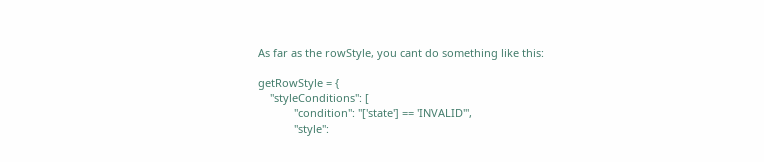As far as the rowStyle, you cant do something like this:

getRowStyle = {
    "styleConditions": [
            "condition": "['state'] == 'INVALID'",
            "style":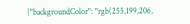{"backgroundColor": "rgb(255,199,206,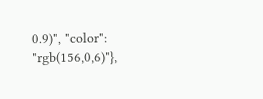0.9)", "color": "rgb(156,0,6)"},